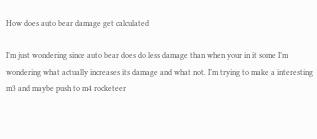How does auto bear damage get calculated

I’m just wondering since auto bear does do less damage than when your in it some I’m wondering what actually increases its damage and what not. I’m trying to make a interesting m3 and maybe push to m4 rocketeer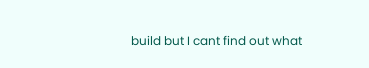build but I cant find out what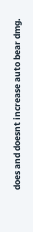does and doesnt increase auto bear dmg.